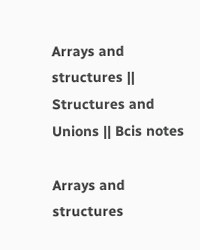Arrays and structures || Structures and Unions || Bcis notes

Arrays and structures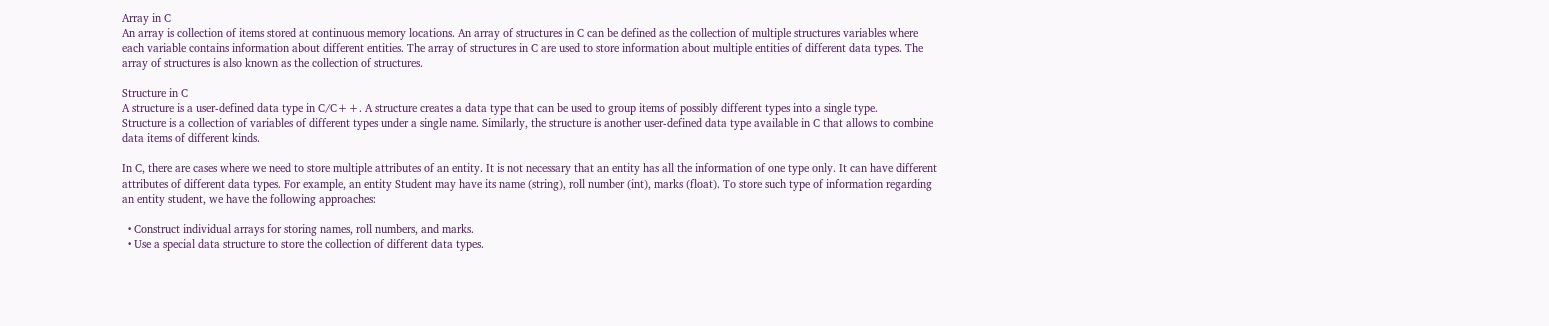Array in C
An array is collection of items stored at continuous memory locations. An array of structures in C can be defined as the collection of multiple structures variables where each variable contains information about different entities. The array of structures in C are used to store information about multiple entities of different data types. The array of structures is also known as the collection of structures.

Structure in C
A structure is a user-defined data type in C/C++. A structure creates a data type that can be used to group items of possibly different types into a single type.
Structure is a collection of variables of different types under a single name. Similarly, the structure is another user-defined data type available in C that allows to combine data items of different kinds.

In C, there are cases where we need to store multiple attributes of an entity. It is not necessary that an entity has all the information of one type only. It can have different attributes of different data types. For example, an entity Student may have its name (string), roll number (int), marks (float). To store such type of information regarding an entity student, we have the following approaches:

  • Construct individual arrays for storing names, roll numbers, and marks.
  • Use a special data structure to store the collection of different data types.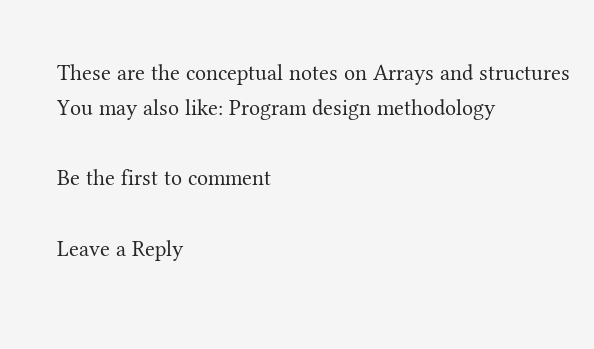These are the conceptual notes on Arrays and structures
You may also like: Program design methodology

Be the first to comment

Leave a Reply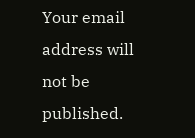Your email address will not be published.